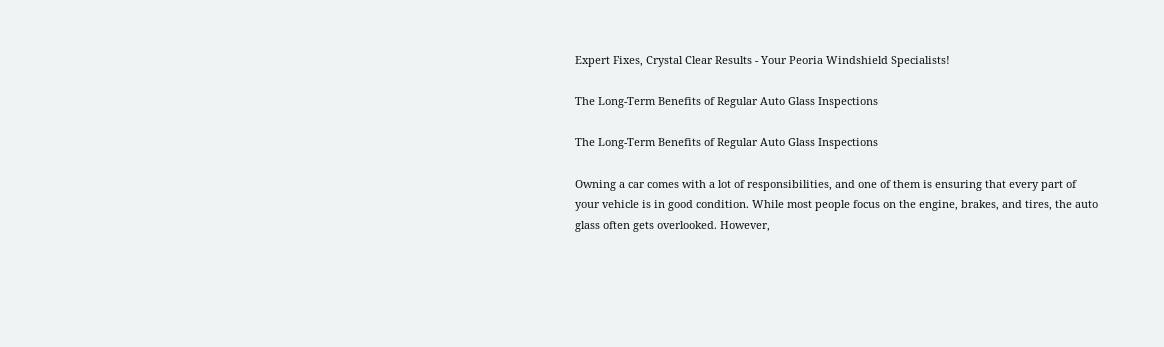Expert Fixes, Crystal Clear Results - Your Peoria Windshield Specialists!

The Long-Term Benefits of Regular Auto Glass Inspections

The Long-Term Benefits of Regular Auto Glass Inspections

Owning a car comes with a lot of responsibilities, and one of them is ensuring that every part of your vehicle is in good condition. While most people focus on the engine, brakes, and tires, the auto glass often gets overlooked. However,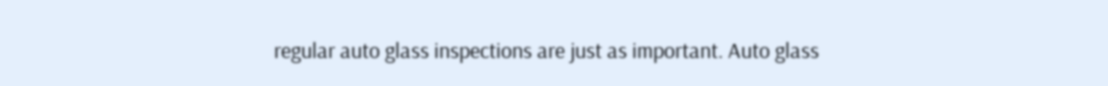regular auto glass inspections are just as important. Auto glass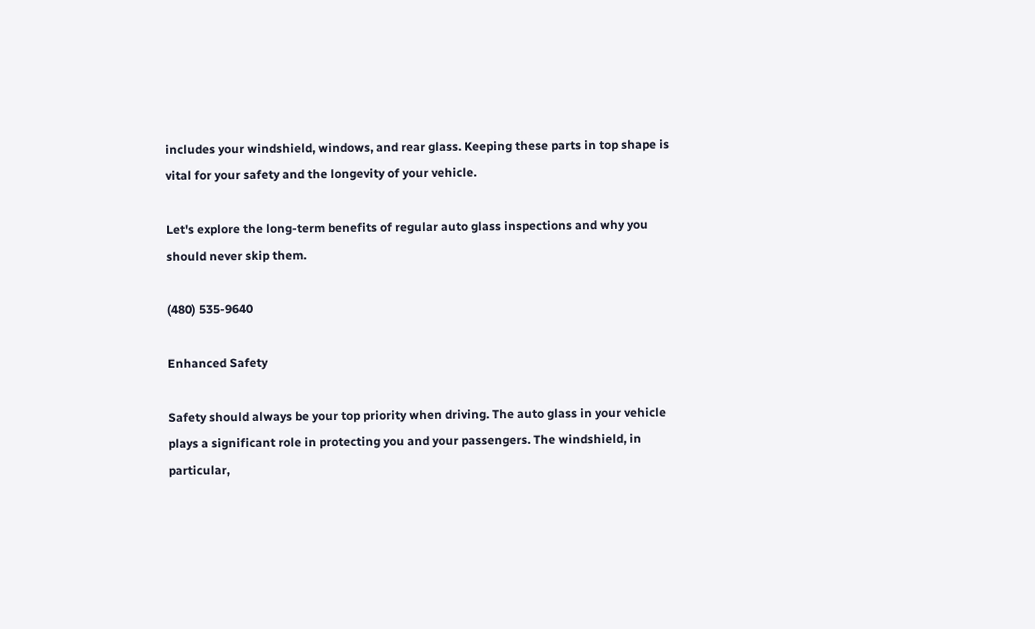includes your windshield, windows, and rear glass. Keeping these parts in top shape is vital for your safety and the longevity of your vehicle.

Let's explore the long-term benefits of regular auto glass inspections and why you should never skip them.

(480) 535-9640

Enhanced Safety

Safety should always be your top priority when driving. The auto glass in your vehicle plays a significant role in protecting you and your passengers. The windshield, in particular,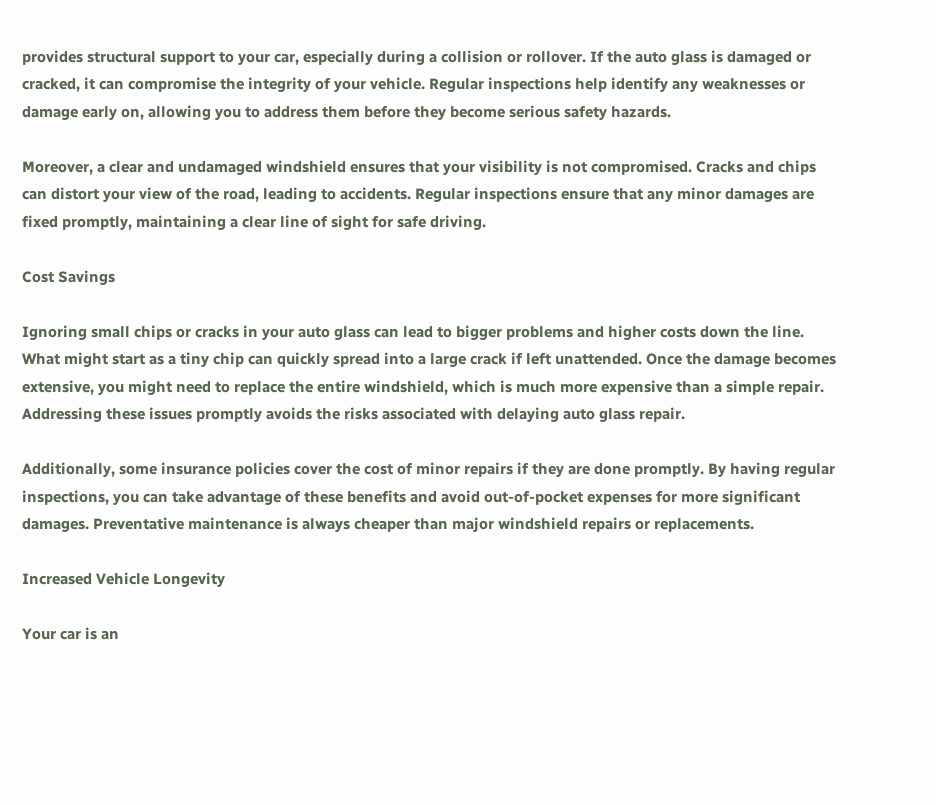provides structural support to your car, especially during a collision or rollover. If the auto glass is damaged or cracked, it can compromise the integrity of your vehicle. Regular inspections help identify any weaknesses or damage early on, allowing you to address them before they become serious safety hazards.

Moreover, a clear and undamaged windshield ensures that your visibility is not compromised. Cracks and chips can distort your view of the road, leading to accidents. Regular inspections ensure that any minor damages are fixed promptly, maintaining a clear line of sight for safe driving.

Cost Savings

Ignoring small chips or cracks in your auto glass can lead to bigger problems and higher costs down the line. What might start as a tiny chip can quickly spread into a large crack if left unattended. Once the damage becomes extensive, you might need to replace the entire windshield, which is much more expensive than a simple repair. Addressing these issues promptly avoids the risks associated with delaying auto glass repair.

Additionally, some insurance policies cover the cost of minor repairs if they are done promptly. By having regular inspections, you can take advantage of these benefits and avoid out-of-pocket expenses for more significant damages. Preventative maintenance is always cheaper than major windshield repairs or replacements.

Increased Vehicle Longevity

Your car is an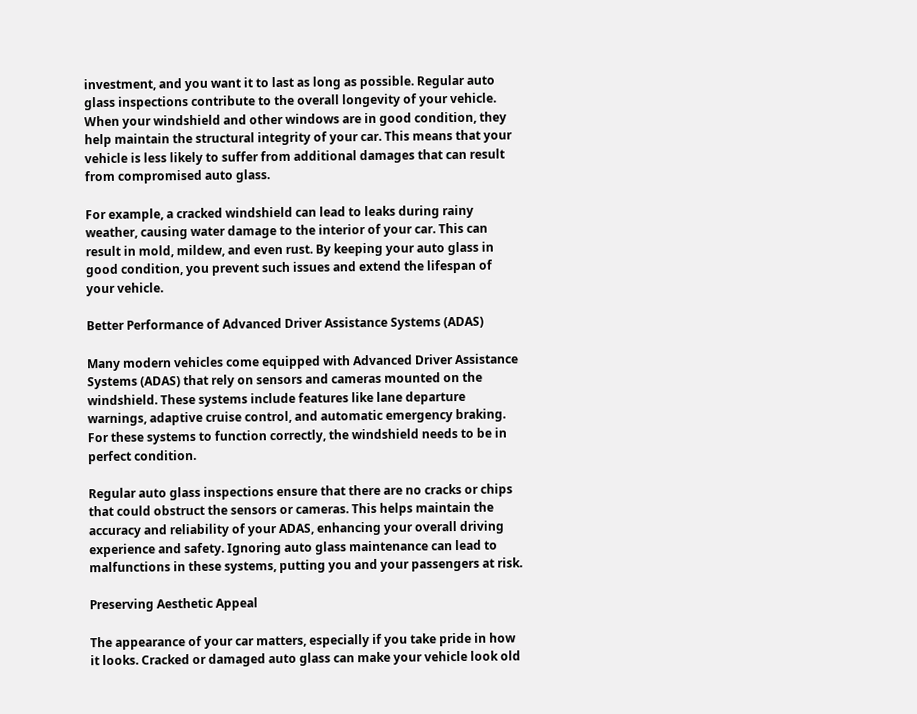investment, and you want it to last as long as possible. Regular auto glass inspections contribute to the overall longevity of your vehicle. When your windshield and other windows are in good condition, they help maintain the structural integrity of your car. This means that your vehicle is less likely to suffer from additional damages that can result from compromised auto glass.

For example, a cracked windshield can lead to leaks during rainy weather, causing water damage to the interior of your car. This can result in mold, mildew, and even rust. By keeping your auto glass in good condition, you prevent such issues and extend the lifespan of your vehicle.

Better Performance of Advanced Driver Assistance Systems (ADAS)

Many modern vehicles come equipped with Advanced Driver Assistance Systems (ADAS) that rely on sensors and cameras mounted on the windshield. These systems include features like lane departure warnings, adaptive cruise control, and automatic emergency braking. For these systems to function correctly, the windshield needs to be in perfect condition.

Regular auto glass inspections ensure that there are no cracks or chips that could obstruct the sensors or cameras. This helps maintain the accuracy and reliability of your ADAS, enhancing your overall driving experience and safety. Ignoring auto glass maintenance can lead to malfunctions in these systems, putting you and your passengers at risk.

Preserving Aesthetic Appeal

The appearance of your car matters, especially if you take pride in how it looks. Cracked or damaged auto glass can make your vehicle look old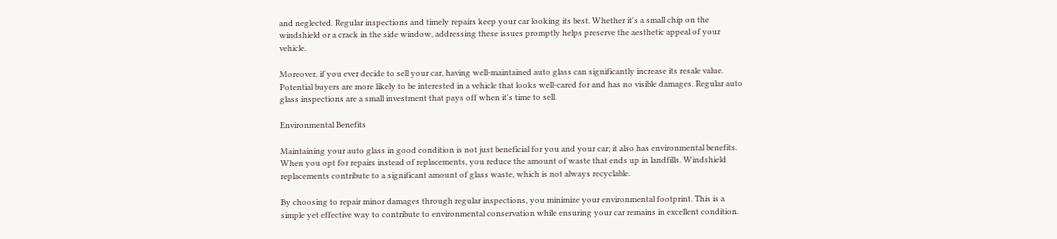and neglected. Regular inspections and timely repairs keep your car looking its best. Whether it's a small chip on the windshield or a crack in the side window, addressing these issues promptly helps preserve the aesthetic appeal of your vehicle.

Moreover, if you ever decide to sell your car, having well-maintained auto glass can significantly increase its resale value. Potential buyers are more likely to be interested in a vehicle that looks well-cared for and has no visible damages. Regular auto glass inspections are a small investment that pays off when it's time to sell.

Environmental Benefits

Maintaining your auto glass in good condition is not just beneficial for you and your car; it also has environmental benefits. When you opt for repairs instead of replacements, you reduce the amount of waste that ends up in landfills. Windshield replacements contribute to a significant amount of glass waste, which is not always recyclable.

By choosing to repair minor damages through regular inspections, you minimize your environmental footprint. This is a simple yet effective way to contribute to environmental conservation while ensuring your car remains in excellent condition.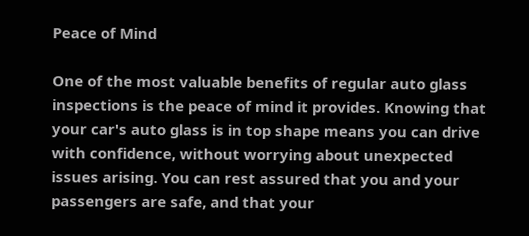Peace of Mind

One of the most valuable benefits of regular auto glass inspections is the peace of mind it provides. Knowing that your car's auto glass is in top shape means you can drive with confidence, without worrying about unexpected issues arising. You can rest assured that you and your passengers are safe, and that your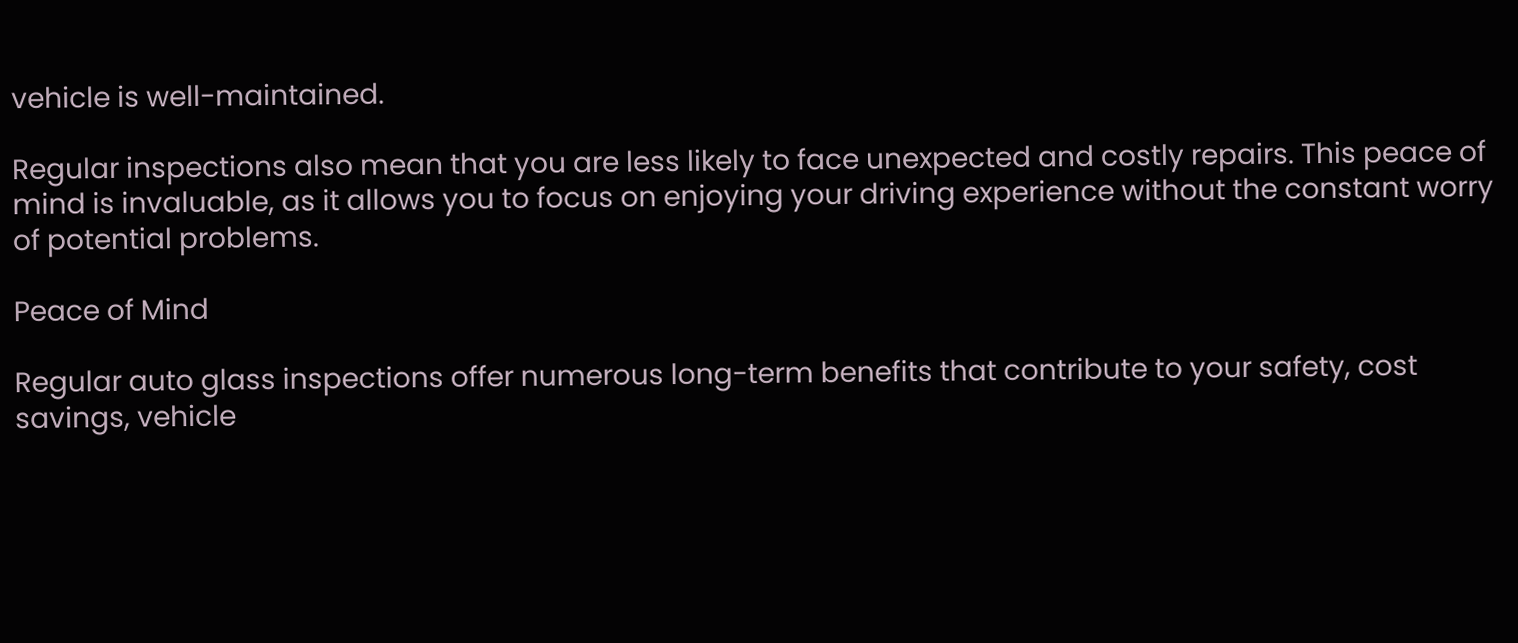vehicle is well-maintained.

Regular inspections also mean that you are less likely to face unexpected and costly repairs. This peace of mind is invaluable, as it allows you to focus on enjoying your driving experience without the constant worry of potential problems.

Peace of Mind

Regular auto glass inspections offer numerous long-term benefits that contribute to your safety, cost savings, vehicle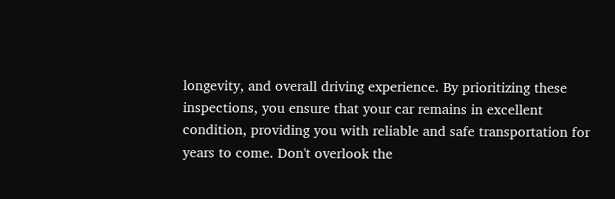longevity, and overall driving experience. By prioritizing these inspections, you ensure that your car remains in excellent condition, providing you with reliable and safe transportation for years to come. Don't overlook the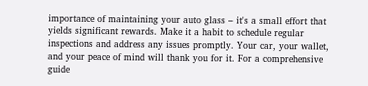importance of maintaining your auto glass – it's a small effort that yields significant rewards. Make it a habit to schedule regular inspections and address any issues promptly. Your car, your wallet, and your peace of mind will thank you for it. For a comprehensive guide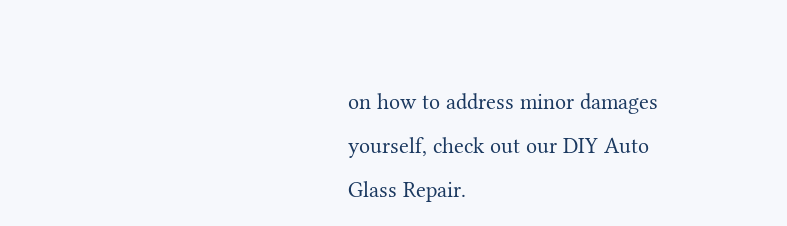on how to address minor damages yourself, check out our DIY Auto Glass Repair.